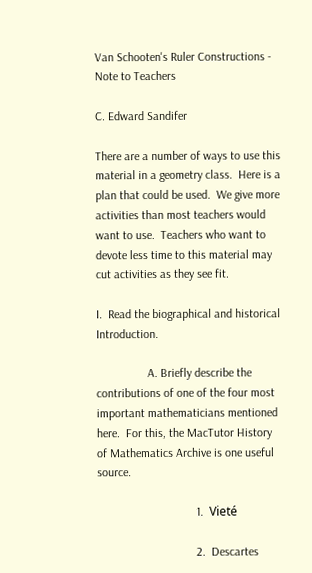Van Schooten's Ruler Constructions - Note to Teachers

C. Edward Sandifer

There are a number of ways to use this material in a geometry class.  Here is a plan that could be used.  We give more activities than most teachers would want to use.  Teachers who want to devote less time to this material may cut activities as they see fit.

I.  Read the biographical and historical Introduction.

                 A. Briefly describe the contributions of one of the four most important mathematicians mentioned here.  For this, the MacTutor History of Mathematics Archive is one useful source.

                                 1.  Vieté

                                 2.  Descartes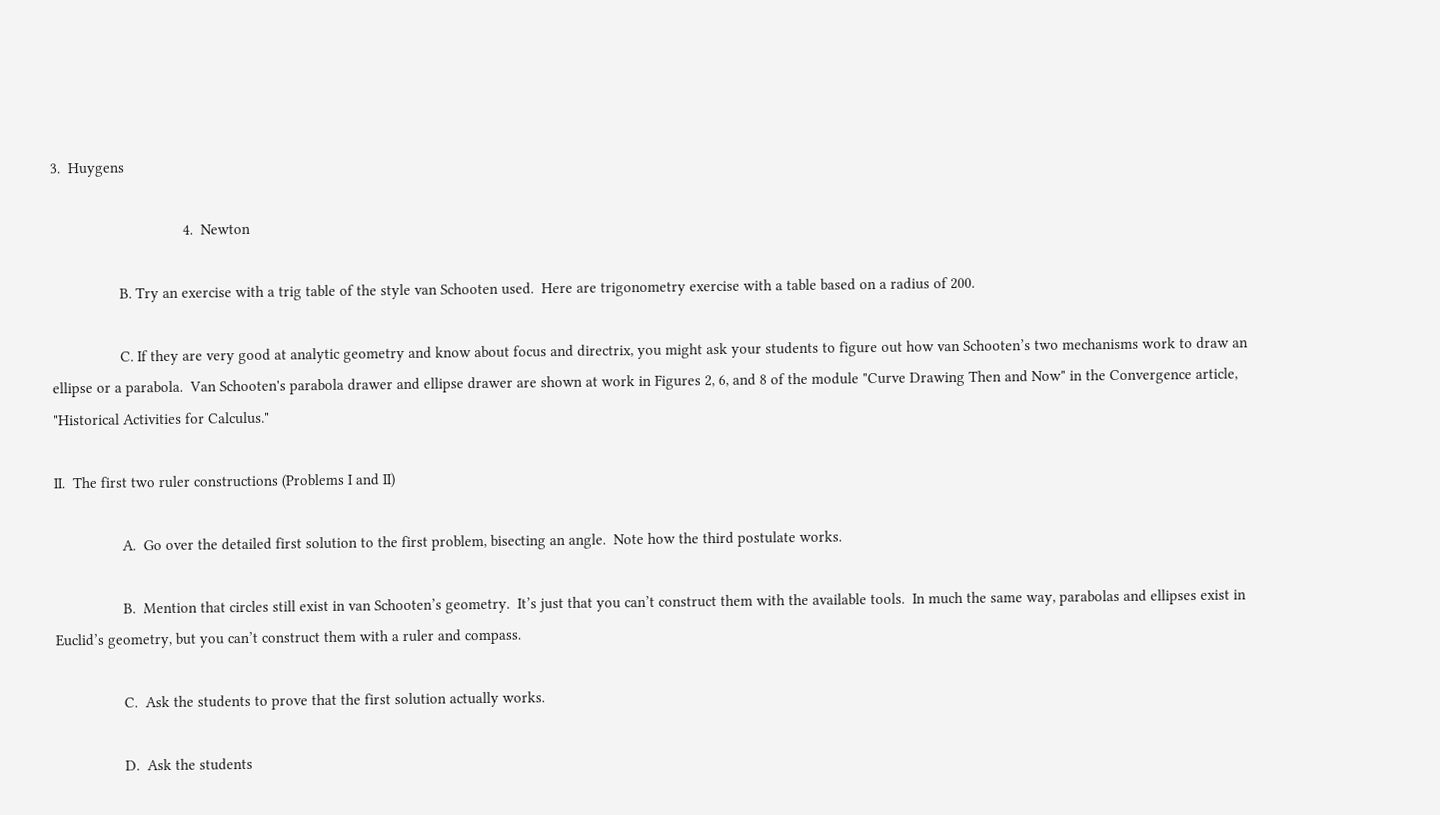3.  Huygens

                                 4.  Newton

                 B. Try an exercise with a trig table of the style van Schooten used.  Here are trigonometry exercise with a table based on a radius of 200.

                 C. If they are very good at analytic geometry and know about focus and directrix, you might ask your students to figure out how van Schooten’s two mechanisms work to draw an ellipse or a parabola.  Van Schooten's parabola drawer and ellipse drawer are shown at work in Figures 2, 6, and 8 of the module "Curve Drawing Then and Now" in the Convergence article, "Historical Activities for Calculus."

II.  The first two ruler constructions (Problems I and II)

                 A.  Go over the detailed first solution to the first problem, bisecting an angle.  Note how the third postulate works.

                 B.  Mention that circles still exist in van Schooten’s geometry.  It’s just that you can’t construct them with the available tools.  In much the same way, parabolas and ellipses exist in Euclid’s geometry, but you can’t construct them with a ruler and compass.

                 C.  Ask the students to prove that the first solution actually works.

                 D.  Ask the students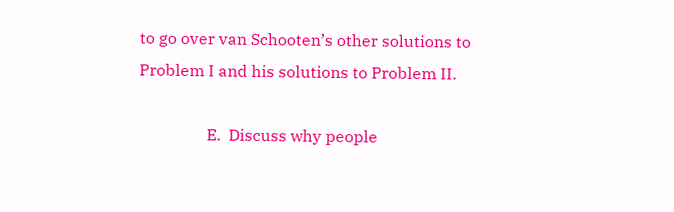to go over van Schooten’s other solutions to Problem I and his solutions to Problem II.

                 E.  Discuss why people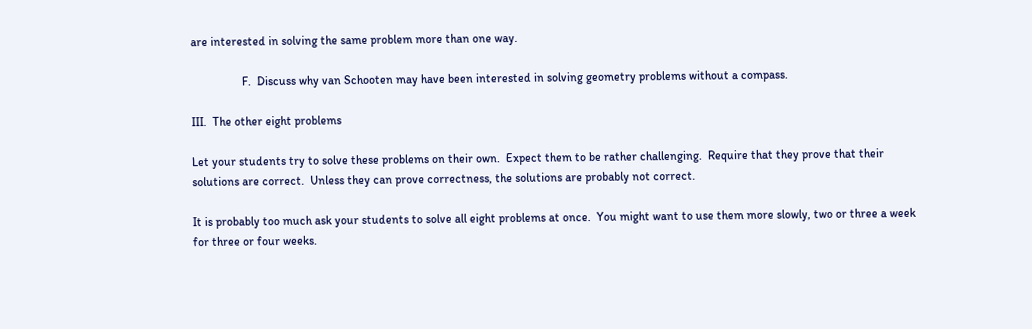are interested in solving the same problem more than one way.

                 F.  Discuss why van Schooten may have been interested in solving geometry problems without a compass.

III.  The other eight problems

Let your students try to solve these problems on their own.  Expect them to be rather challenging.  Require that they prove that their solutions are correct.  Unless they can prove correctness, the solutions are probably not correct.

It is probably too much ask your students to solve all eight problems at once.  You might want to use them more slowly, two or three a week for three or four weeks.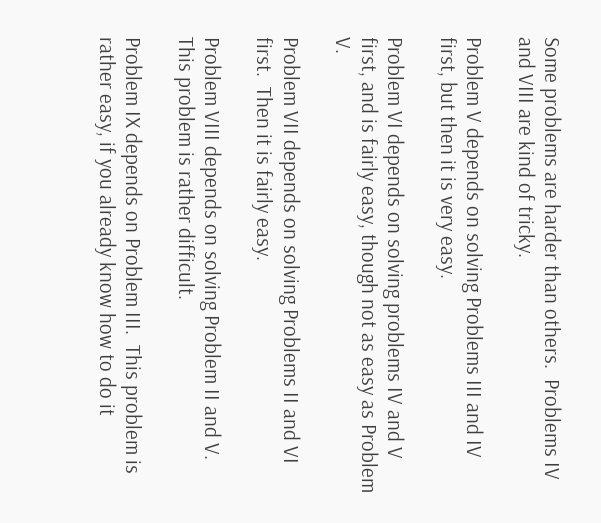Some problems are harder than others.  Problems IV and VIII are kind of tricky.

Problem V depends on solving Problems III and IV first, but then it is very easy.

Problem VI depends on solving problems IV and V first, and is fairly easy, though not as easy as Problem V.

Problem VII depends on solving Problems II and VI first.  Then it is fairly easy.

Problem VIII depends on solving Problem II and V.  This problem is rather difficult.

Problem IX depends on Problem III.  This problem is rather easy, if you already know how to do it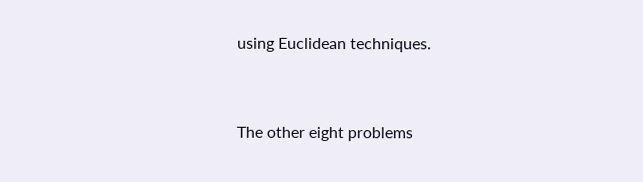using Euclidean techniques.



The other eight problems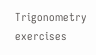Trigonometry exercises